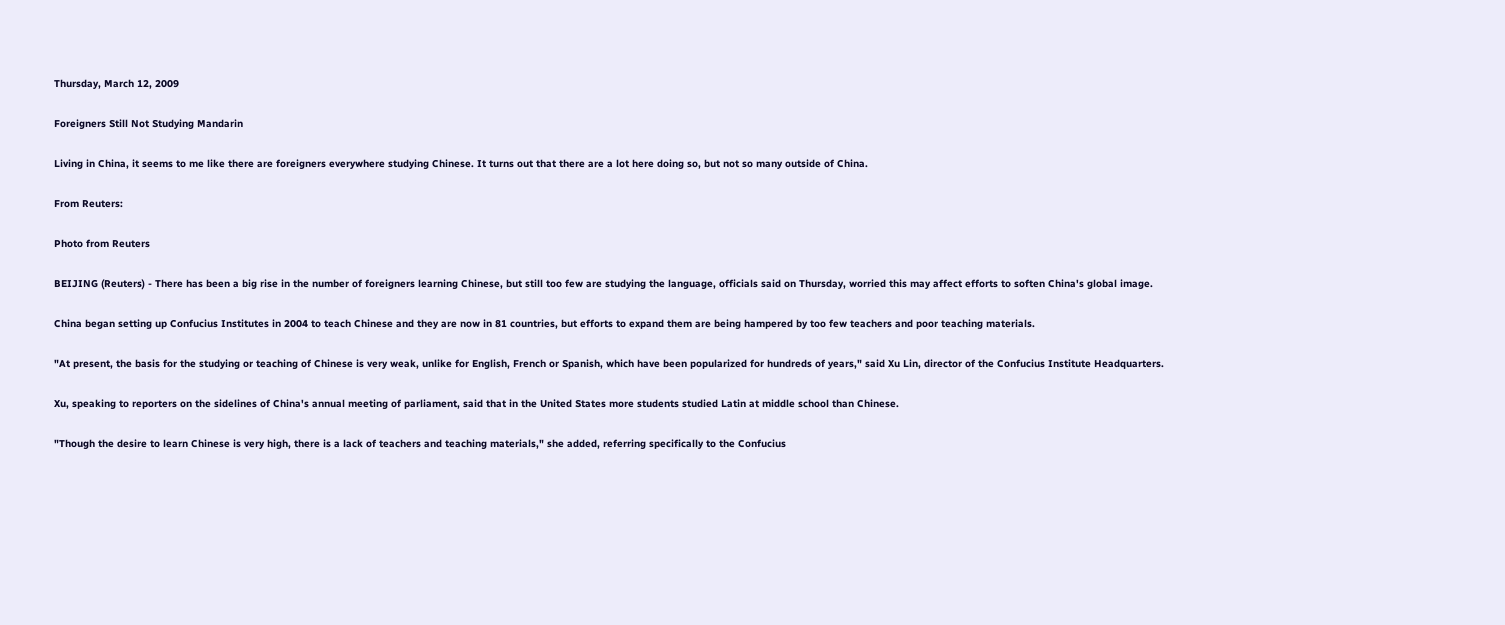Thursday, March 12, 2009

Foreigners Still Not Studying Mandarin

Living in China, it seems to me like there are foreigners everywhere studying Chinese. It turns out that there are a lot here doing so, but not so many outside of China.

From Reuters:

Photo from Reuters

BEIJING (Reuters) - There has been a big rise in the number of foreigners learning Chinese, but still too few are studying the language, officials said on Thursday, worried this may affect efforts to soften China's global image.

China began setting up Confucius Institutes in 2004 to teach Chinese and they are now in 81 countries, but efforts to expand them are being hampered by too few teachers and poor teaching materials.

"At present, the basis for the studying or teaching of Chinese is very weak, unlike for English, French or Spanish, which have been popularized for hundreds of years," said Xu Lin, director of the Confucius Institute Headquarters.

Xu, speaking to reporters on the sidelines of China's annual meeting of parliament, said that in the United States more students studied Latin at middle school than Chinese.

"Though the desire to learn Chinese is very high, there is a lack of teachers and teaching materials," she added, referring specifically to the Confucius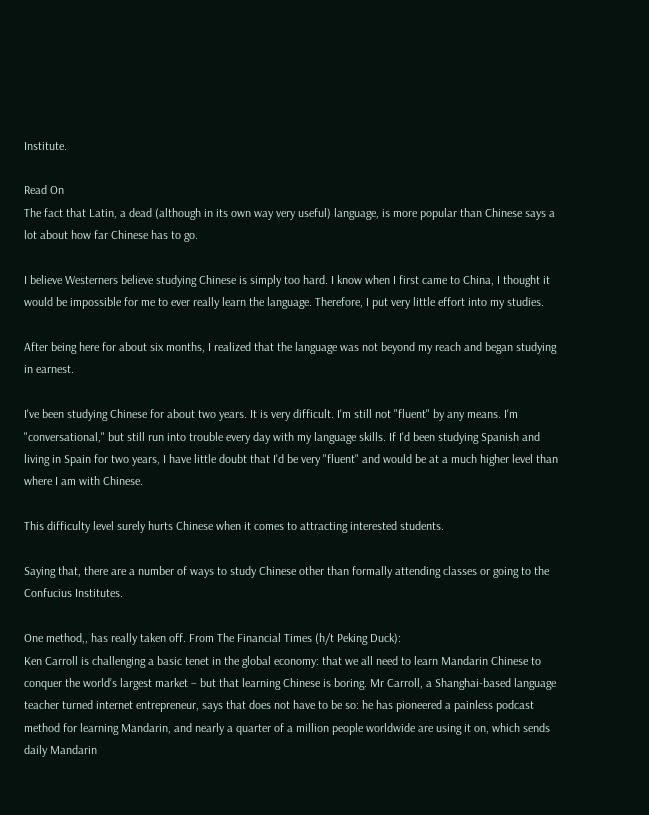Institute.

Read On
The fact that Latin, a dead (although in its own way very useful) language, is more popular than Chinese says a lot about how far Chinese has to go.

I believe Westerners believe studying Chinese is simply too hard. I know when I first came to China, I thought it would be impossible for me to ever really learn the language. Therefore, I put very little effort into my studies.

After being here for about six months, I realized that the language was not beyond my reach and began studying in earnest.

I've been studying Chinese for about two years. It is very difficult. I'm still not "fluent" by any means. I'm "conversational," but still run into trouble every day with my language skills. If I'd been studying Spanish and living in Spain for two years, I have little doubt that I'd be very "fluent" and would be at a much higher level than where I am with Chinese.

This difficulty level surely hurts Chinese when it comes to attracting interested students.

Saying that, there are a number of ways to study Chinese other than formally attending classes or going to the Confucius Institutes.

One method,, has really taken off. From The Financial Times (h/t Peking Duck):
Ken Carroll is challenging a basic tenet in the global economy: that we all need to learn Mandarin Chinese to conquer the world’s largest market – but that learning Chinese is boring. Mr Carroll, a Shanghai-based language teacher turned internet entrepreneur, says that does not have to be so: he has pioneered a painless podcast method for learning Mandarin, and nearly a quarter of a million people worldwide are using it on, which sends daily Mandarin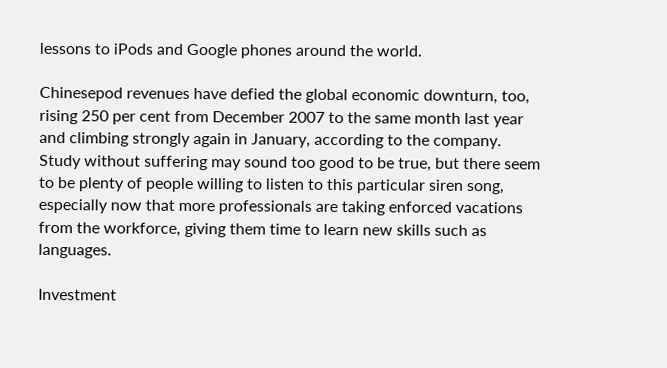lessons to iPods and Google phones around the world.

Chinesepod revenues have defied the global economic downturn, too, rising 250 per cent from December 2007 to the same month last year and climbing strongly again in January, according to the company. Study without suffering may sound too good to be true, but there seem to be plenty of people willing to listen to this particular siren song, especially now that more professionals are taking enforced vacations from the workforce, giving them time to learn new skills such as languages.

Investment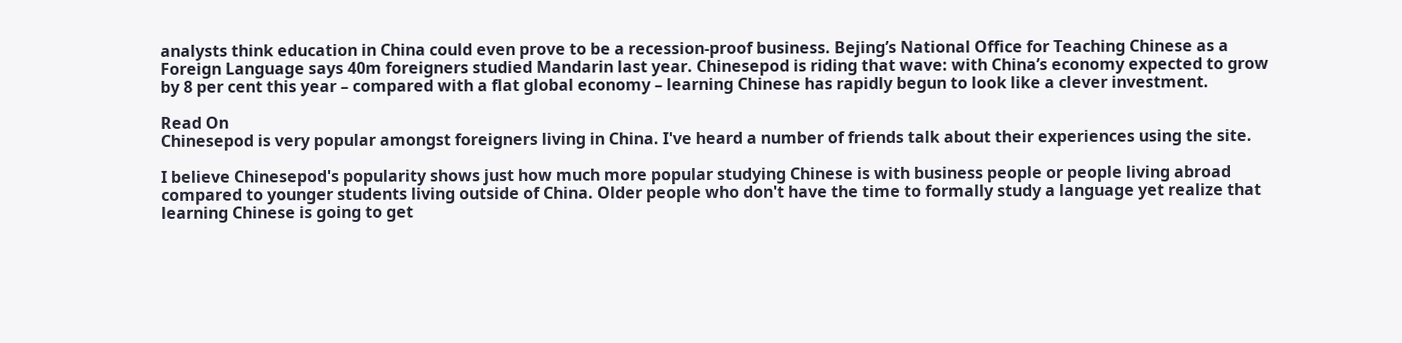analysts think education in China could even prove to be a recession-proof business. Bejing’s National Office for Teaching Chinese as a Foreign Language says 40m foreigners studied Mandarin last year. Chinesepod is riding that wave: with China’s economy expected to grow by 8 per cent this year – compared with a flat global economy – learning Chinese has rapidly begun to look like a clever investment.

Read On
Chinesepod is very popular amongst foreigners living in China. I've heard a number of friends talk about their experiences using the site.

I believe Chinesepod's popularity shows just how much more popular studying Chinese is with business people or people living abroad compared to younger students living outside of China. Older people who don't have the time to formally study a language yet realize that learning Chinese is going to get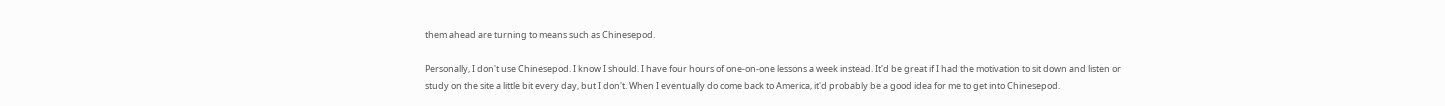them ahead are turning to means such as Chinesepod.

Personally, I don't use Chinesepod. I know I should. I have four hours of one-on-one lessons a week instead. It'd be great if I had the motivation to sit down and listen or study on the site a little bit every day, but I don't. When I eventually do come back to America, it'd probably be a good idea for me to get into Chinesepod.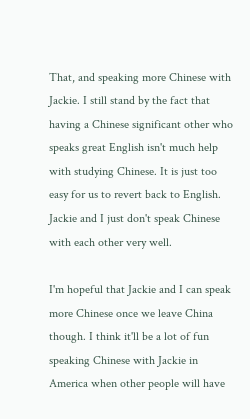That, and speaking more Chinese with Jackie. I still stand by the fact that having a Chinese significant other who speaks great English isn't much help with studying Chinese. It is just too easy for us to revert back to English. Jackie and I just don't speak Chinese with each other very well.

I'm hopeful that Jackie and I can speak more Chinese once we leave China though. I think it'll be a lot of fun speaking Chinese with Jackie in America when other people will have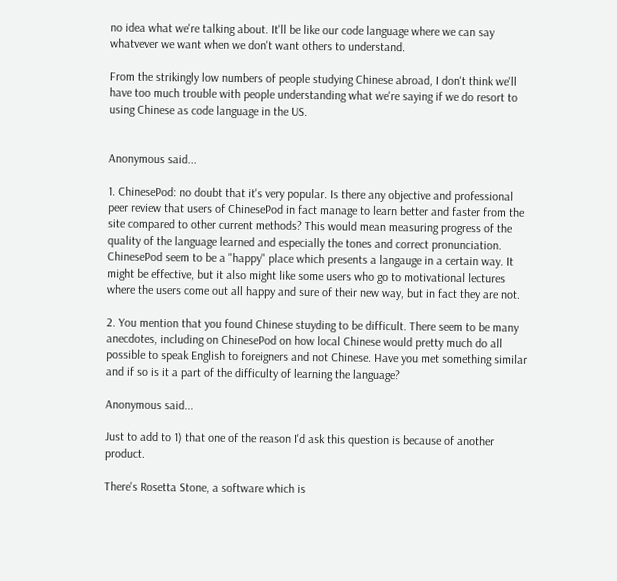no idea what we're talking about. It'll be like our code language where we can say whatvever we want when we don't want others to understand.

From the strikingly low numbers of people studying Chinese abroad, I don't think we'll have too much trouble with people understanding what we're saying if we do resort to using Chinese as code language in the US.


Anonymous said...

1. ChinesePod: no doubt that it's very popular. Is there any objective and professional peer review that users of ChinesePod in fact manage to learn better and faster from the site compared to other current methods? This would mean measuring progress of the quality of the language learned and especially the tones and correct pronunciation. ChinesePod seem to be a "happy" place which presents a langauge in a certain way. It might be effective, but it also might like some users who go to motivational lectures where the users come out all happy and sure of their new way, but in fact they are not.

2. You mention that you found Chinese stuyding to be difficult. There seem to be many anecdotes, including on ChinesePod on how local Chinese would pretty much do all possible to speak English to foreigners and not Chinese. Have you met something similar and if so is it a part of the difficulty of learning the language?

Anonymous said...

Just to add to 1) that one of the reason I'd ask this question is because of another product.

There's Rosetta Stone, a software which is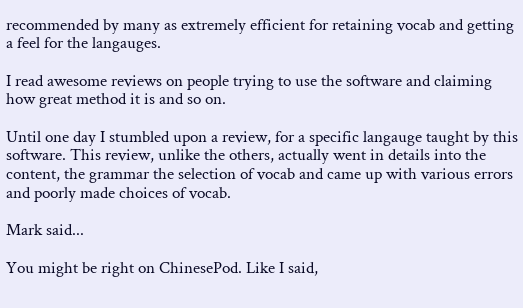recommended by many as extremely efficient for retaining vocab and getting a feel for the langauges.

I read awesome reviews on people trying to use the software and claiming how great method it is and so on.

Until one day I stumbled upon a review, for a specific langauge taught by this software. This review, unlike the others, actually went in details into the content, the grammar the selection of vocab and came up with various errors and poorly made choices of vocab.

Mark said...

You might be right on ChinesePod. Like I said,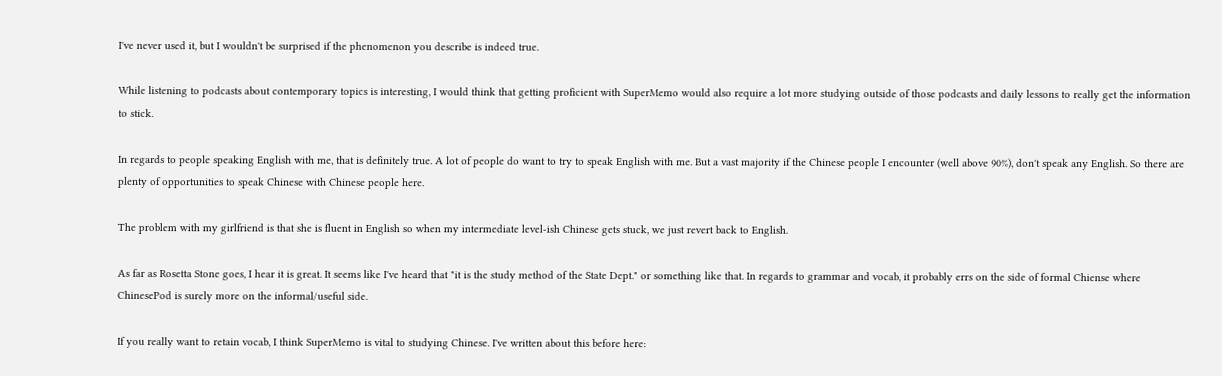I've never used it, but I wouldn't be surprised if the phenomenon you describe is indeed true.

While listening to podcasts about contemporary topics is interesting, I would think that getting proficient with SuperMemo would also require a lot more studying outside of those podcasts and daily lessons to really get the information to stick.

In regards to people speaking English with me, that is definitely true. A lot of people do want to try to speak English with me. But a vast majority if the Chinese people I encounter (well above 90%), don't speak any English. So there are plenty of opportunities to speak Chinese with Chinese people here.

The problem with my girlfriend is that she is fluent in English so when my intermediate level-ish Chinese gets stuck, we just revert back to English.

As far as Rosetta Stone goes, I hear it is great. It seems like I've heard that "it is the study method of the State Dept." or something like that. In regards to grammar and vocab, it probably errs on the side of formal Chiense where ChinesePod is surely more on the informal/useful side.

If you really want to retain vocab, I think SuperMemo is vital to studying Chinese. I've written about this before here: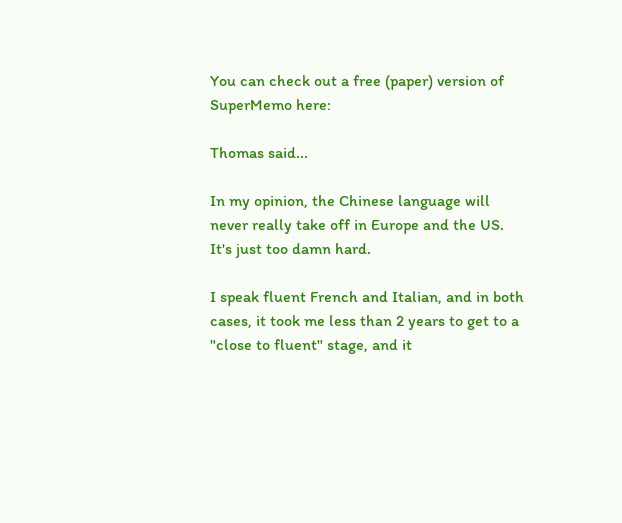You can check out a free (paper) version of SuperMemo here:

Thomas said...

In my opinion, the Chinese language will never really take off in Europe and the US. It's just too damn hard.

I speak fluent French and Italian, and in both cases, it took me less than 2 years to get to a "close to fluent" stage, and it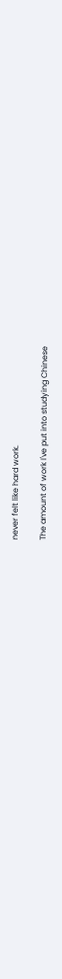never felt like hard work.

The amount of work I've put into studying Chinese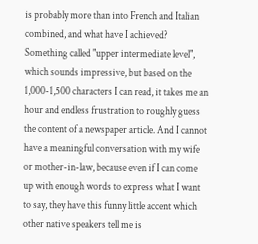is probably more than into French and Italian combined, and what have I achieved? Something called "upper intermediate level", which sounds impressive, but based on the 1,000-1,500 characters I can read, it takes me an hour and endless frustration to roughly guess the content of a newspaper article. And I cannot have a meaningful conversation with my wife or mother-in-law, because even if I can come up with enough words to express what I want to say, they have this funny little accent which other native speakers tell me is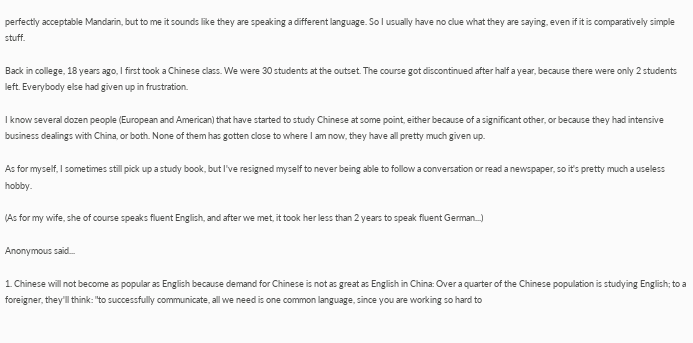perfectly acceptable Mandarin, but to me it sounds like they are speaking a different language. So I usually have no clue what they are saying, even if it is comparatively simple stuff.

Back in college, 18 years ago, I first took a Chinese class. We were 30 students at the outset. The course got discontinued after half a year, because there were only 2 students left. Everybody else had given up in frustration.

I know several dozen people (European and American) that have started to study Chinese at some point, either because of a significant other, or because they had intensive business dealings with China, or both. None of them has gotten close to where I am now, they have all pretty much given up.

As for myself, I sometimes still pick up a study book, but I've resigned myself to never being able to follow a conversation or read a newspaper, so it's pretty much a useless hobby.

(As for my wife, she of course speaks fluent English, and after we met, it took her less than 2 years to speak fluent German...)

Anonymous said...

1. Chinese will not become as popular as English because demand for Chinese is not as great as English in China: Over a quarter of the Chinese population is studying English; to a foreigner, they'll think: "to successfully communicate, all we need is one common language, since you are working so hard to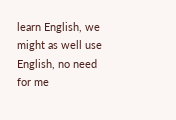learn English, we might as well use English, no need for me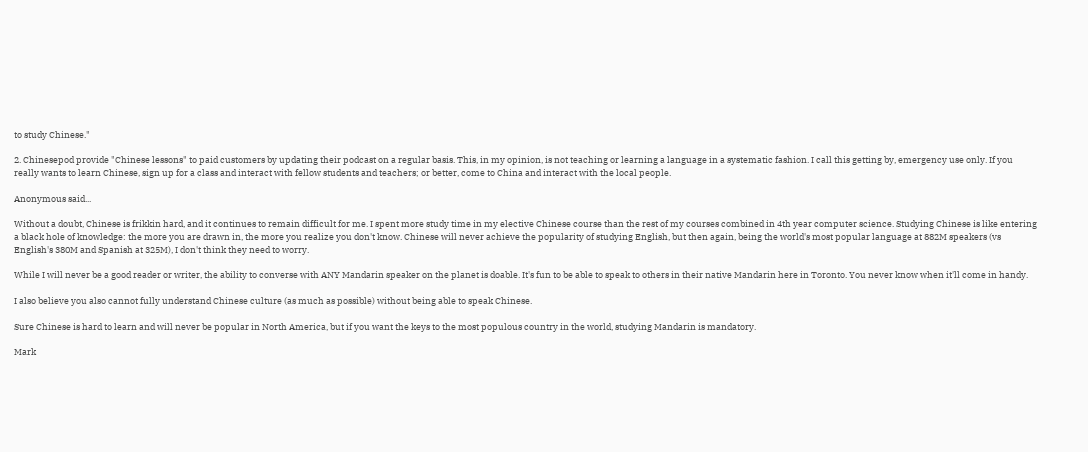to study Chinese."

2. Chinesepod provide "Chinese lessons" to paid customers by updating their podcast on a regular basis. This, in my opinion, is not teaching or learning a language in a systematic fashion. I call this getting by, emergency use only. If you really wants to learn Chinese, sign up for a class and interact with fellow students and teachers; or better, come to China and interact with the local people.

Anonymous said...

Without a doubt, Chinese is frikkin hard, and it continues to remain difficult for me. I spent more study time in my elective Chinese course than the rest of my courses combined in 4th year computer science. Studying Chinese is like entering a black hole of knowledge: the more you are drawn in, the more you realize you don't know. Chinese will never achieve the popularity of studying English, but then again, being the world's most popular language at 882M speakers (vs English's 380M and Spanish at 325M), I don't think they need to worry.

While I will never be a good reader or writer, the ability to converse with ANY Mandarin speaker on the planet is doable. It's fun to be able to speak to others in their native Mandarin here in Toronto. You never know when it'll come in handy.

I also believe you also cannot fully understand Chinese culture (as much as possible) without being able to speak Chinese.

Sure Chinese is hard to learn and will never be popular in North America, but if you want the keys to the most populous country in the world, studying Mandarin is mandatory.

Mark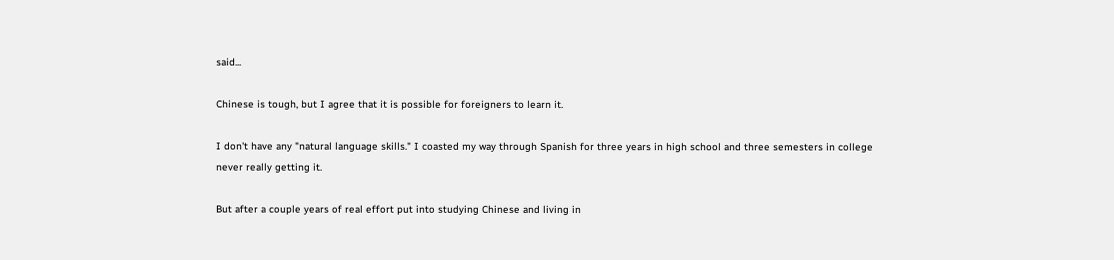said...

Chinese is tough, but I agree that it is possible for foreigners to learn it.

I don't have any "natural language skills." I coasted my way through Spanish for three years in high school and three semesters in college never really getting it.

But after a couple years of real effort put into studying Chinese and living in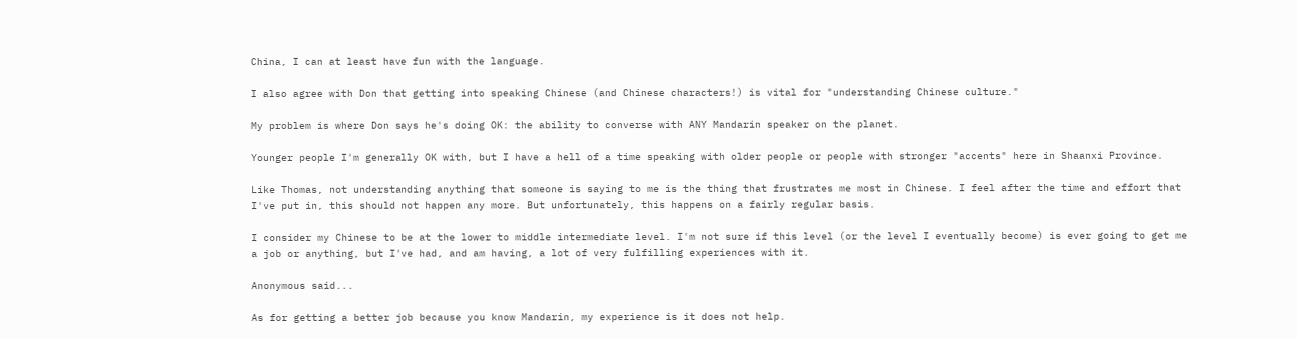China, I can at least have fun with the language.

I also agree with Don that getting into speaking Chinese (and Chinese characters!) is vital for "understanding Chinese culture."

My problem is where Don says he's doing OK: the ability to converse with ANY Mandarin speaker on the planet.

Younger people I'm generally OK with, but I have a hell of a time speaking with older people or people with stronger "accents" here in Shaanxi Province.

Like Thomas, not understanding anything that someone is saying to me is the thing that frustrates me most in Chinese. I feel after the time and effort that I've put in, this should not happen any more. But unfortunately, this happens on a fairly regular basis.

I consider my Chinese to be at the lower to middle intermediate level. I'm not sure if this level (or the level I eventually become) is ever going to get me a job or anything, but I've had, and am having, a lot of very fulfilling experiences with it.

Anonymous said...

As for getting a better job because you know Mandarin, my experience is it does not help.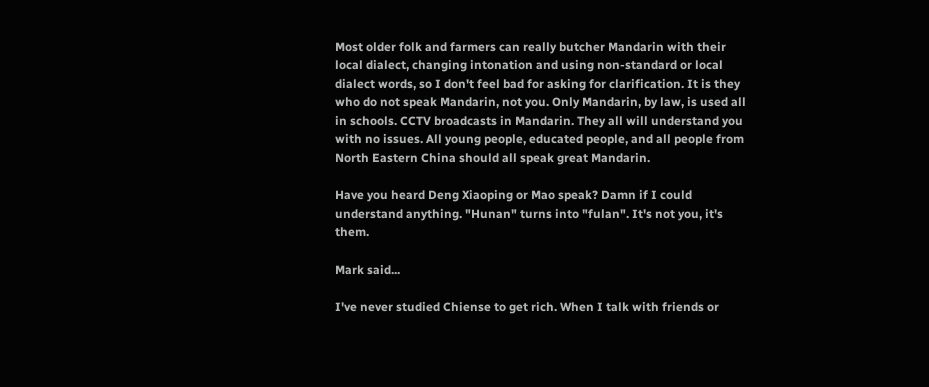Most older folk and farmers can really butcher Mandarin with their local dialect, changing intonation and using non-standard or local dialect words, so I don't feel bad for asking for clarification. It is they who do not speak Mandarin, not you. Only Mandarin, by law, is used all in schools. CCTV broadcasts in Mandarin. They all will understand you with no issues. All young people, educated people, and all people from North Eastern China should all speak great Mandarin.

Have you heard Deng Xiaoping or Mao speak? Damn if I could understand anything. "Hunan" turns into "fulan". It's not you, it's them.

Mark said...

I've never studied Chiense to get rich. When I talk with friends or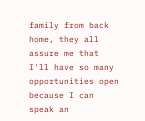family from back home, they all assure me that I'll have so many opportunities open because I can speak an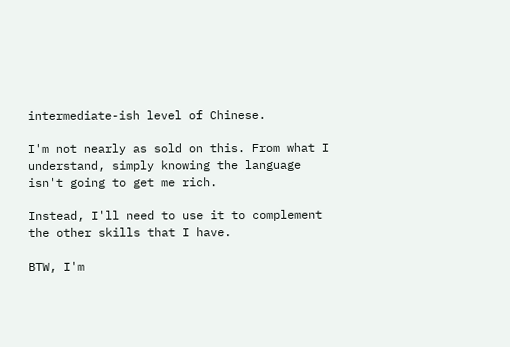intermediate-ish level of Chinese.

I'm not nearly as sold on this. From what I understand, simply knowing the language isn't going to get me rich.

Instead, I'll need to use it to complement the other skills that I have.

BTW, I'm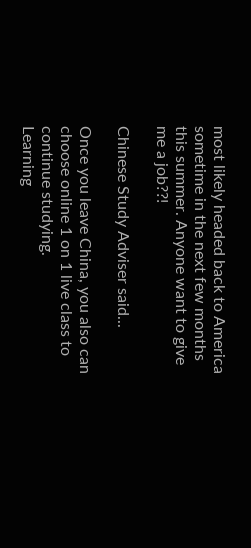most likely headed back to America sometime in the next few months this summer. Anyone want to give me a job??!

Chinese Study Adviser said...

Once you leave China, you also can choose online 1 on 1 live class to continue studying.
Learning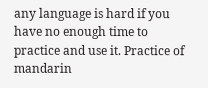any language is hard if you have no enough time to practice and use it. Practice of mandarin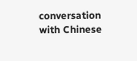conversation with Chinese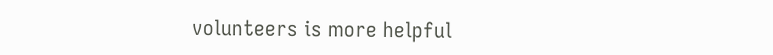volunteers is more helpful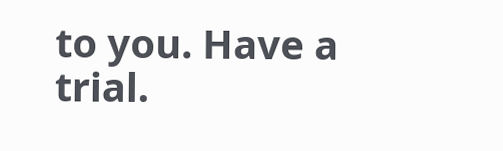to you. Have a trial.